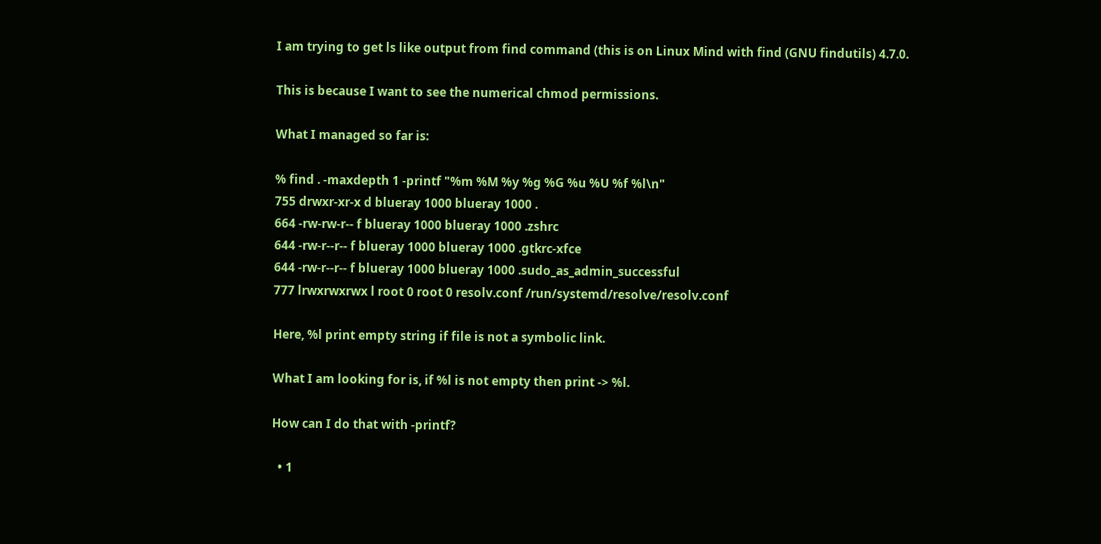I am trying to get ls like output from find command (this is on Linux Mind with find (GNU findutils) 4.7.0.

This is because I want to see the numerical chmod permissions.

What I managed so far is:

% find . -maxdepth 1 -printf "%m %M %y %g %G %u %U %f %l\n"
755 drwxr-xr-x d blueray 1000 blueray 1000 .
664 -rw-rw-r-- f blueray 1000 blueray 1000 .zshrc
644 -rw-r--r-- f blueray 1000 blueray 1000 .gtkrc-xfce
644 -rw-r--r-- f blueray 1000 blueray 1000 .sudo_as_admin_successful
777 lrwxrwxrwx l root 0 root 0 resolv.conf /run/systemd/resolve/resolv.conf

Here, %l print empty string if file is not a symbolic link.

What I am looking for is, if %l is not empty then print -> %l.

How can I do that with -printf?

  • 1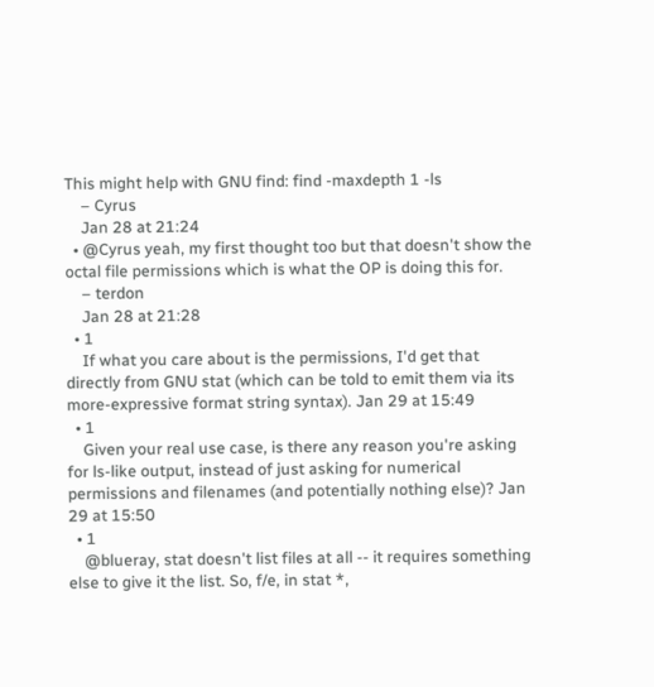This might help with GNU find: find -maxdepth 1 -ls
    – Cyrus
    Jan 28 at 21:24
  • @Cyrus yeah, my first thought too but that doesn't show the octal file permissions which is what the OP is doing this for.
    – terdon
    Jan 28 at 21:28
  • 1
    If what you care about is the permissions, I'd get that directly from GNU stat (which can be told to emit them via its more-expressive format string syntax). Jan 29 at 15:49
  • 1
    Given your real use case, is there any reason you're asking for ls-like output, instead of just asking for numerical permissions and filenames (and potentially nothing else)? Jan 29 at 15:50
  • 1
    @blueray, stat doesn't list files at all -- it requires something else to give it the list. So, f/e, in stat *,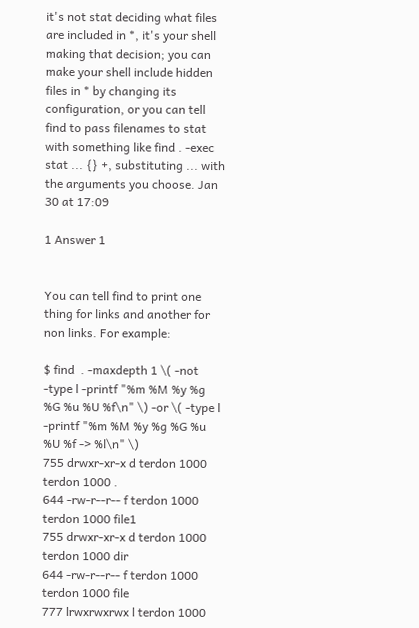it's not stat deciding what files are included in *, it's your shell making that decision; you can make your shell include hidden files in * by changing its configuration, or you can tell find to pass filenames to stat with something like find . -exec stat ... {} +, substituting ... with the arguments you choose. Jan 30 at 17:09

1 Answer 1


You can tell find to print one thing for links and another for non links. For example:

$ find  . -maxdepth 1 \( -not -type l -printf "%m %M %y %g %G %u %U %f\n" \) -or \( -type l -printf "%m %M %y %g %G %u %U %f -> %l\n" \)
755 drwxr-xr-x d terdon 1000 terdon 1000 .
644 -rw-r--r-- f terdon 1000 terdon 1000 file1
755 drwxr-xr-x d terdon 1000 terdon 1000 dir
644 -rw-r--r-- f terdon 1000 terdon 1000 file
777 lrwxrwxrwx l terdon 1000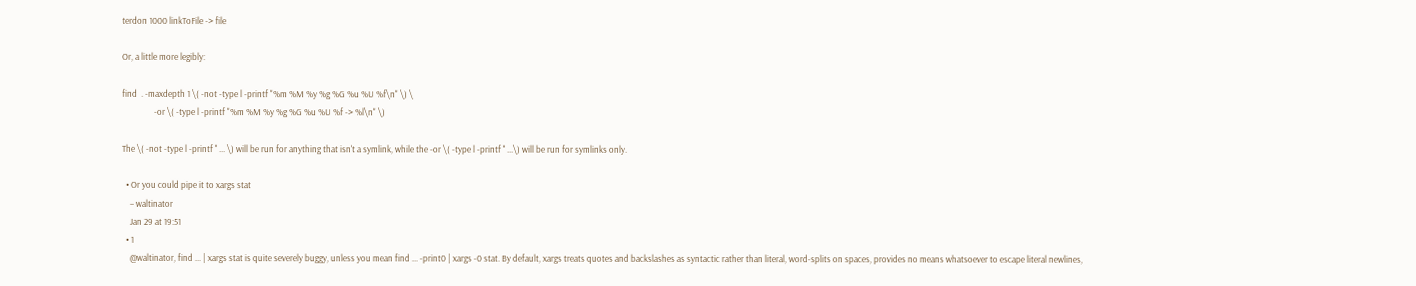terdon 1000 linkToFile -> file

Or, a little more legibly:

find  . -maxdepth 1 \( -not -type l -printf "%m %M %y %g %G %u %U %f\n" \) \
                -or \( -type l -printf "%m %M %y %g %G %u %U %f -> %l\n" \)

The \( -not -type l -printf '' ... \) will be run for anything that isn't a symlink, while the -or \( -type l -printf '' ...\) will be run for symlinks only.

  • Or you could pipe it to xargs stat
    – waltinator
    Jan 29 at 19:51
  • 1
    @waltinator, find ... | xargs stat is quite severely buggy, unless you mean find ... -print0 | xargs -0 stat. By default, xargs treats quotes and backslashes as syntactic rather than literal, word-splits on spaces, provides no means whatsoever to escape literal newlines,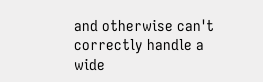and otherwise can't correctly handle a wide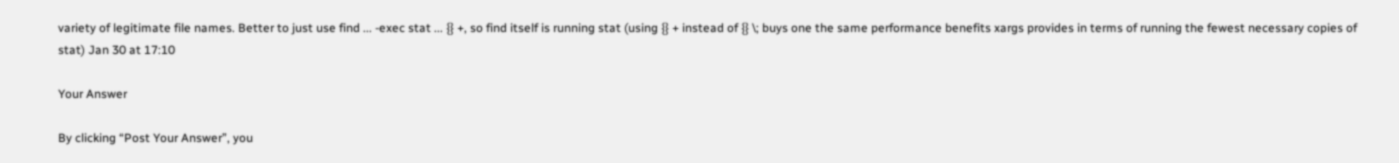variety of legitimate file names. Better to just use find ... -exec stat ... {} +, so find itself is running stat (using {} + instead of {} \; buys one the same performance benefits xargs provides in terms of running the fewest necessary copies of stat) Jan 30 at 17:10

Your Answer

By clicking “Post Your Answer”, you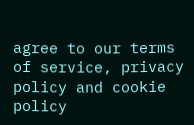agree to our terms of service, privacy policy and cookie policy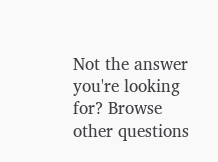Not the answer you're looking for? Browse other questions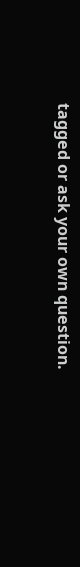tagged or ask your own question.